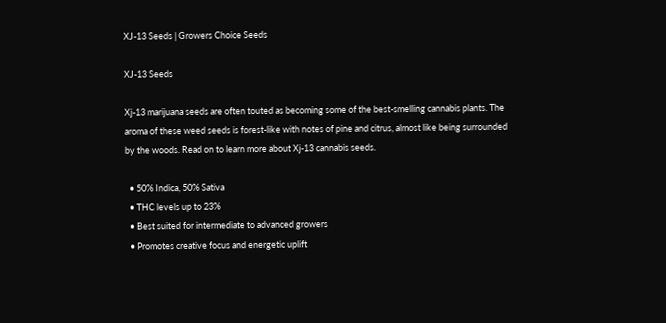XJ-13 Seeds | Growers Choice Seeds

XJ-13 Seeds

Xj-13 marijuana seeds are often touted as becoming some of the best-smelling cannabis plants. The aroma of these weed seeds is forest-like with notes of pine and citrus, almost like being surrounded by the woods. Read on to learn more about Xj-13 cannabis seeds.

  • 50% Indica, 50% Sativa
  • THC levels up to 23%
  • Best suited for intermediate to advanced growers
  • Promotes creative focus and energetic uplift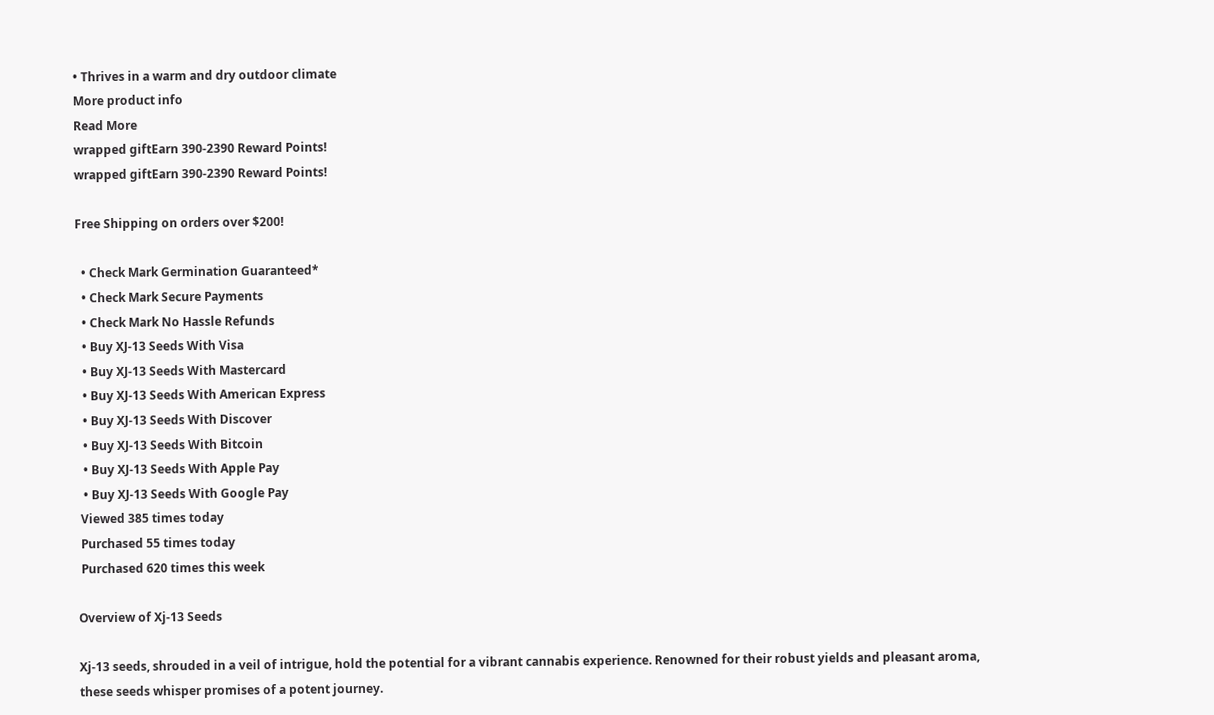• Thrives in a warm and dry outdoor climate
More product info
Read More
wrapped giftEarn 390-2390 Reward Points!
wrapped giftEarn 390-2390 Reward Points!

Free Shipping on orders over $200!

  • Check Mark Germination Guaranteed*
  • Check Mark Secure Payments
  • Check Mark No Hassle Refunds
  • Buy XJ-13 Seeds With Visa
  • Buy XJ-13 Seeds With Mastercard
  • Buy XJ-13 Seeds With American Express
  • Buy XJ-13 Seeds With Discover
  • Buy XJ-13 Seeds With Bitcoin
  • Buy XJ-13 Seeds With Apple Pay
  • Buy XJ-13 Seeds With Google Pay
 Viewed 385 times today
 Purchased 55 times today
 Purchased 620 times this week

Overview of Xj-13 Seeds

Xj-13 seeds, shrouded in a veil of intrigue, hold the potential for a vibrant cannabis experience. Renowned for their robust yields and pleasant aroma, these seeds whisper promises of a potent journey.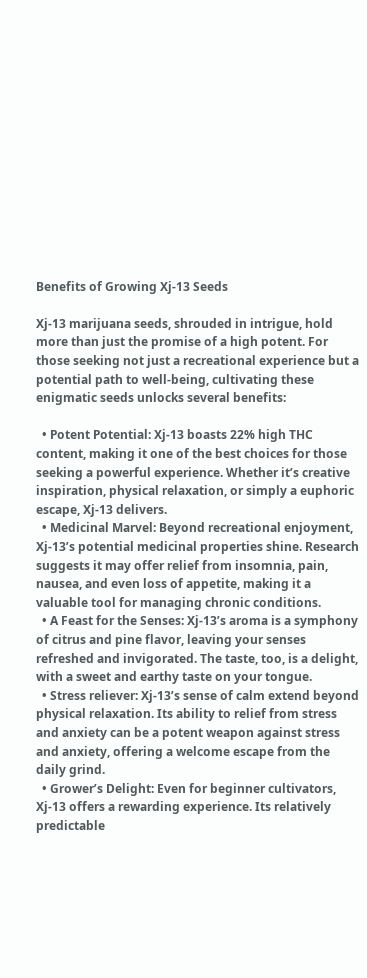Benefits of Growing Xj-13 Seeds

Xj-13 marijuana seeds, shrouded in intrigue, hold more than just the promise of a high potent. For those seeking not just a recreational experience but a potential path to well-being, cultivating these enigmatic seeds unlocks several benefits:

  • Potent Potential: Xj-13 boasts 22% high THC content, making it one of the best choices for those seeking a powerful experience. Whether it’s creative inspiration, physical relaxation, or simply a euphoric escape, Xj-13 delivers.
  • Medicinal Marvel: Beyond recreational enjoyment, Xj-13’s potential medicinal properties shine. Research suggests it may offer relief from insomnia, pain, nausea, and even loss of appetite, making it a valuable tool for managing chronic conditions.
  • A Feast for the Senses: Xj-13’s aroma is a symphony of citrus and pine flavor, leaving your senses refreshed and invigorated. The taste, too, is a delight, with a sweet and earthy taste on your tongue.
  • Stress reliever: Xj-13’s sense of calm extend beyond physical relaxation. Its ability to relief from stress and anxiety can be a potent weapon against stress and anxiety, offering a welcome escape from the daily grind.
  • Grower’s Delight: Even for beginner cultivators, Xj-13 offers a rewarding experience. Its relatively predictable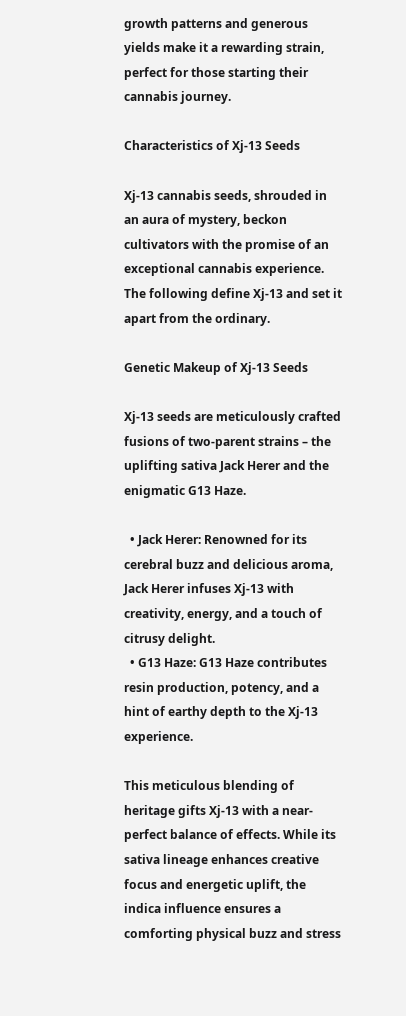growth patterns and generous yields make it a rewarding strain, perfect for those starting their cannabis journey.

Characteristics of Xj-13 Seeds

Xj-13 cannabis seeds, shrouded in an aura of mystery, beckon cultivators with the promise of an exceptional cannabis experience. The following define Xj-13 and set it apart from the ordinary.

Genetic Makeup of Xj-13 Seeds

Xj-13 seeds are meticulously crafted fusions of two-parent strains – the uplifting sativa Jack Herer and the enigmatic G13 Haze.

  • Jack Herer: Renowned for its cerebral buzz and delicious aroma, Jack Herer infuses Xj-13 with creativity, energy, and a touch of citrusy delight.
  • G13 Haze: G13 Haze contributes resin production, potency, and a hint of earthy depth to the Xj-13 experience.

This meticulous blending of heritage gifts Xj-13 with a near-perfect balance of effects. While its sativa lineage enhances creative focus and energetic uplift, the indica influence ensures a comforting physical buzz and stress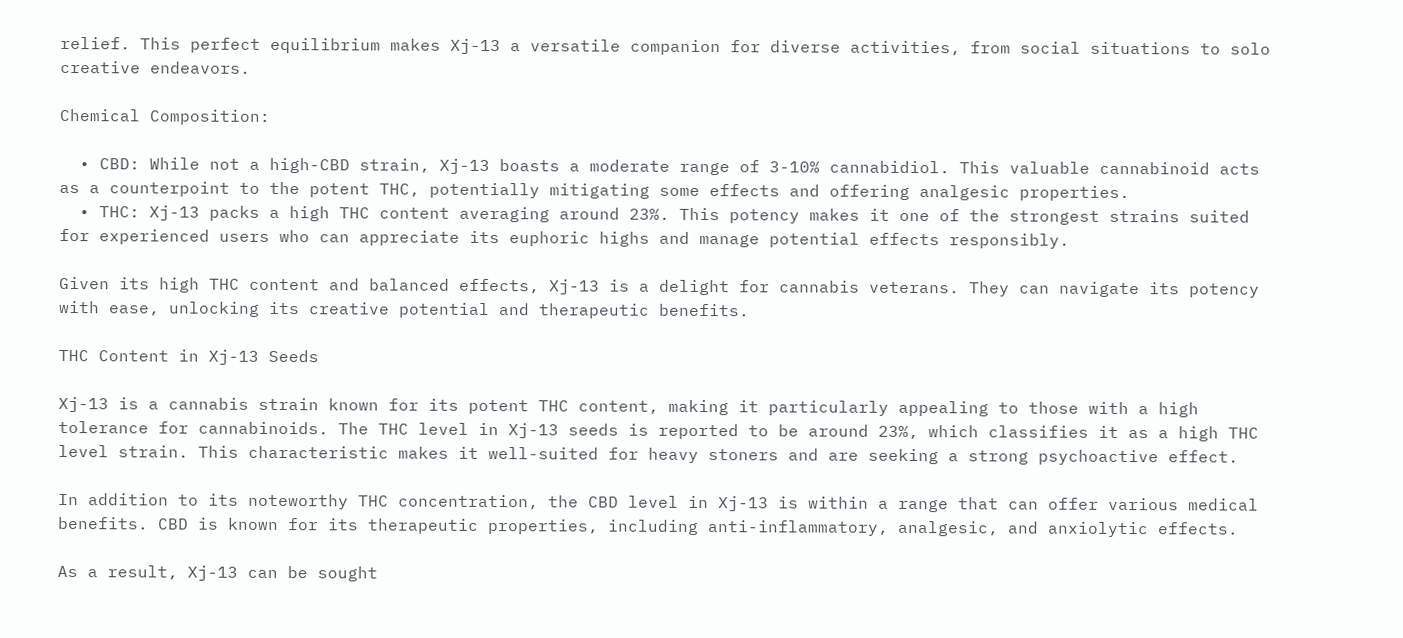relief. This perfect equilibrium makes Xj-13 a versatile companion for diverse activities, from social situations to solo creative endeavors.

Chemical Composition:

  • CBD: While not a high-CBD strain, Xj-13 boasts a moderate range of 3-10% cannabidiol. This valuable cannabinoid acts as a counterpoint to the potent THC, potentially mitigating some effects and offering analgesic properties.
  • THC: Xj-13 packs a high THC content averaging around 23%. This potency makes it one of the strongest strains suited for experienced users who can appreciate its euphoric highs and manage potential effects responsibly.

Given its high THC content and balanced effects, Xj-13 is a delight for cannabis veterans. They can navigate its potency with ease, unlocking its creative potential and therapeutic benefits.

THC Content in Xj-13 Seeds

Xj-13 is a cannabis strain known for its potent THC content, making it particularly appealing to those with a high tolerance for cannabinoids. The THC level in Xj-13 seeds is reported to be around 23%, which classifies it as a high THC level strain. This characteristic makes it well-suited for heavy stoners and are seeking a strong psychoactive effect.

In addition to its noteworthy THC concentration, the CBD level in Xj-13 is within a range that can offer various medical benefits. CBD is known for its therapeutic properties, including anti-inflammatory, analgesic, and anxiolytic effects.

As a result, Xj-13 can be sought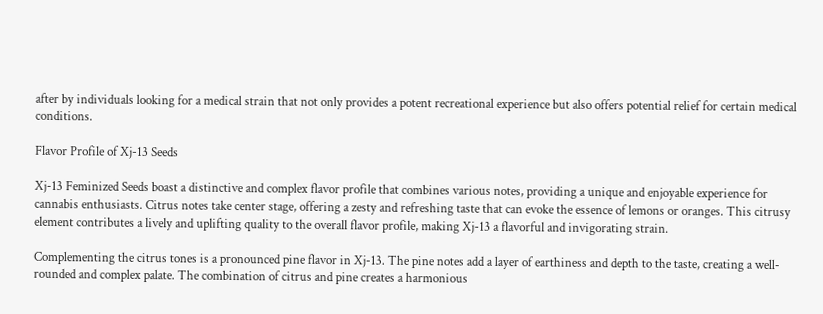after by individuals looking for a medical strain that not only provides a potent recreational experience but also offers potential relief for certain medical conditions.

Flavor Profile of Xj-13 Seeds

Xj-13 Feminized Seeds boast a distinctive and complex flavor profile that combines various notes, providing a unique and enjoyable experience for cannabis enthusiasts. Citrus notes take center stage, offering a zesty and refreshing taste that can evoke the essence of lemons or oranges. This citrusy element contributes a lively and uplifting quality to the overall flavor profile, making Xj-13 a flavorful and invigorating strain.

Complementing the citrus tones is a pronounced pine flavor in Xj-13. The pine notes add a layer of earthiness and depth to the taste, creating a well-rounded and complex palate. The combination of citrus and pine creates a harmonious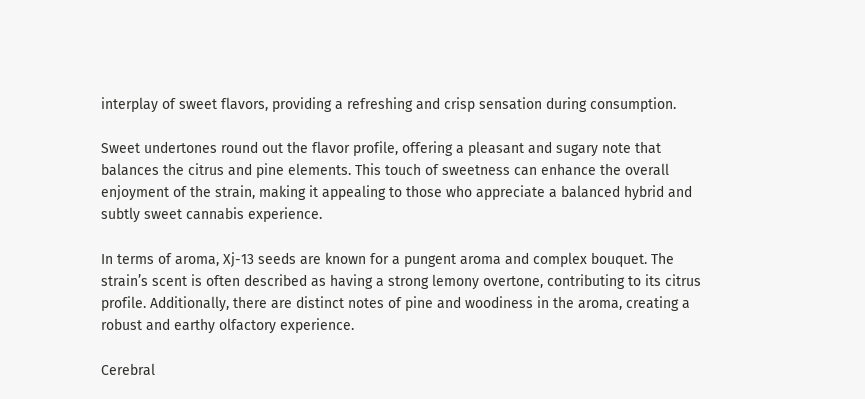interplay of sweet flavors, providing a refreshing and crisp sensation during consumption.

Sweet undertones round out the flavor profile, offering a pleasant and sugary note that balances the citrus and pine elements. This touch of sweetness can enhance the overall enjoyment of the strain, making it appealing to those who appreciate a balanced hybrid and subtly sweet cannabis experience.

In terms of aroma, Xj-13 seeds are known for a pungent aroma and complex bouquet. The strain’s scent is often described as having a strong lemony overtone, contributing to its citrus profile. Additionally, there are distinct notes of pine and woodiness in the aroma, creating a robust and earthy olfactory experience.

Cerebral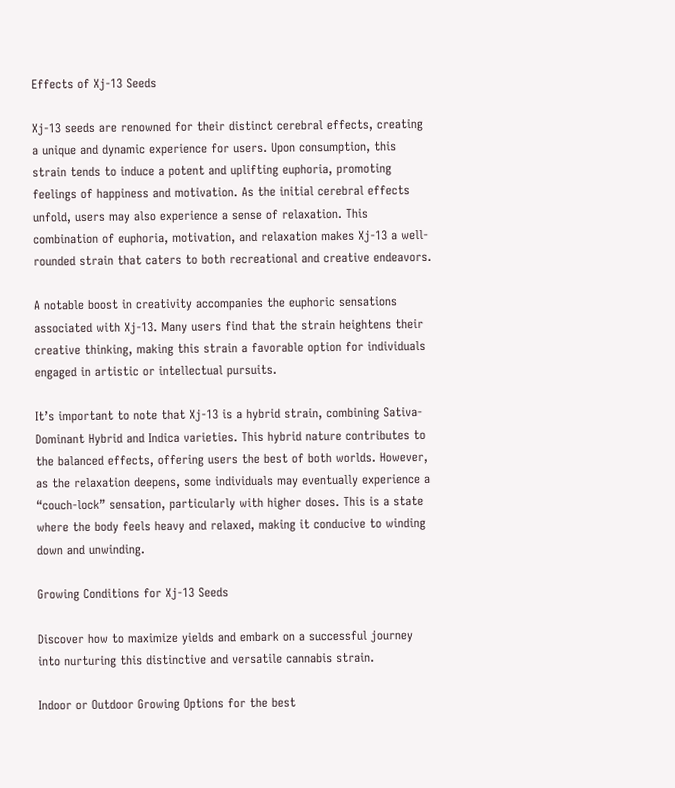Effects of Xj-13 Seeds

Xj-13 seeds are renowned for their distinct cerebral effects, creating a unique and dynamic experience for users. Upon consumption, this strain tends to induce a potent and uplifting euphoria, promoting feelings of happiness and motivation. As the initial cerebral effects unfold, users may also experience a sense of relaxation. This combination of euphoria, motivation, and relaxation makes Xj-13 a well-rounded strain that caters to both recreational and creative endeavors.

A notable boost in creativity accompanies the euphoric sensations associated with Xj-13. Many users find that the strain heightens their creative thinking, making this strain a favorable option for individuals engaged in artistic or intellectual pursuits.

It’s important to note that Xj-13 is a hybrid strain, combining Sativa-Dominant Hybrid and Indica varieties. This hybrid nature contributes to the balanced effects, offering users the best of both worlds. However, as the relaxation deepens, some individuals may eventually experience a “couch-lock” sensation, particularly with higher doses. This is a state where the body feels heavy and relaxed, making it conducive to winding down and unwinding.

Growing Conditions for Xj-13 Seeds

Discover how to maximize yields and embark on a successful journey into nurturing this distinctive and versatile cannabis strain.

Indoor or Outdoor Growing Options for the best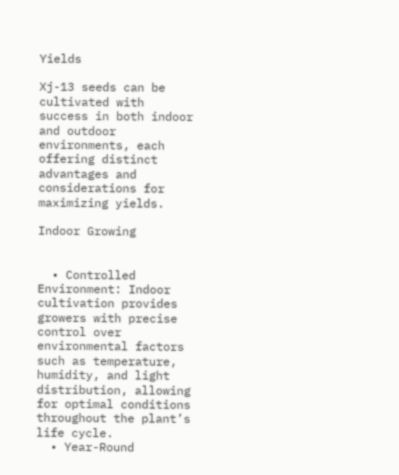Yields

Xj-13 seeds can be cultivated with success in both indoor and outdoor environments, each offering distinct advantages and considerations for maximizing yields.

Indoor Growing


  • Controlled Environment: Indoor cultivation provides growers with precise control over environmental factors such as temperature, humidity, and light distribution, allowing for optimal conditions throughout the plant’s life cycle.
  • Year-Round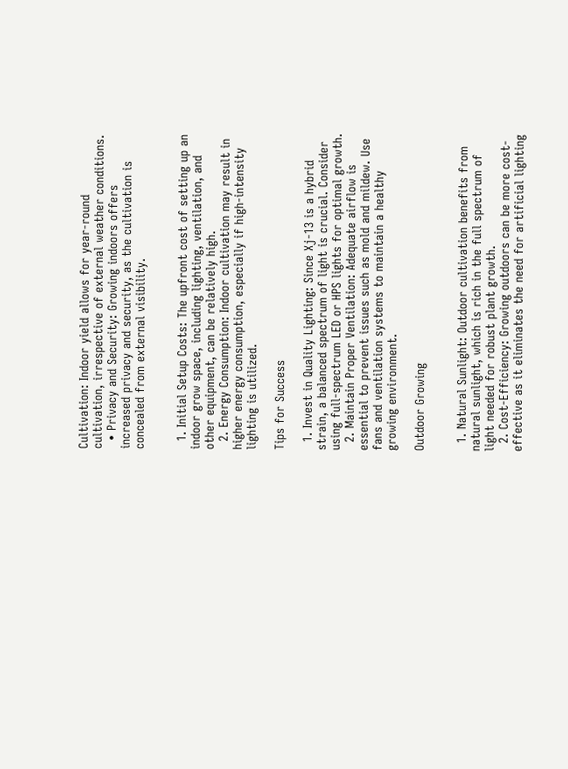Cultivation: Indoor yield allows for year-round cultivation, irrespective of external weather conditions.
  • Privacy and Security: Growing indoors offers increased privacy and security, as the cultivation is concealed from external visibility.


  1. Initial Setup Costs: The upfront cost of setting up an indoor grow space, including lighting, ventilation, and other equipment, can be relatively high.
  2. Energy Consumption: Indoor cultivation may result in higher energy consumption, especially if high-intensity lighting is utilized.

Tips for Success

  1. Invest in Quality Lighting: Since Xj-13 is a hybrid strain, a balanced spectrum of light is crucial. Consider using full-spectrum LED or HPS lights for optimal growth.
  2. Maintain Proper Ventilation: Adequate airflow is essential to prevent issues such as mold and mildew. Use fans and ventilation systems to maintain a healthy growing environment.

Outdoor Growing


  1. Natural Sunlight: Outdoor cultivation benefits from natural sunlight, which is rich in the full spectrum of light needed for robust plant growth.
  2. Cost-Efficiency: Growing outdoors can be more cost-effective as it eliminates the need for artificial lighting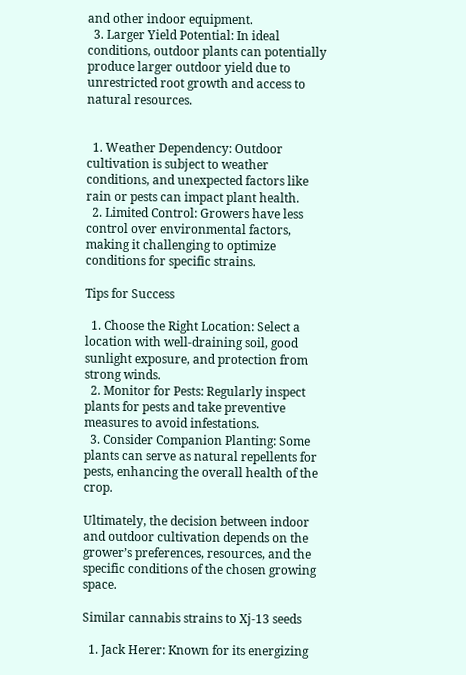and other indoor equipment.
  3. Larger Yield Potential: In ideal conditions, outdoor plants can potentially produce larger outdoor yield due to unrestricted root growth and access to natural resources.


  1. Weather Dependency: Outdoor cultivation is subject to weather conditions, and unexpected factors like rain or pests can impact plant health.
  2. Limited Control: Growers have less control over environmental factors, making it challenging to optimize conditions for specific strains.

Tips for Success

  1. Choose the Right Location: Select a location with well-draining soil, good sunlight exposure, and protection from strong winds.
  2. Monitor for Pests: Regularly inspect plants for pests and take preventive measures to avoid infestations.
  3. Consider Companion Planting: Some plants can serve as natural repellents for pests, enhancing the overall health of the crop.

Ultimately, the decision between indoor and outdoor cultivation depends on the grower’s preferences, resources, and the specific conditions of the chosen growing space.

Similar cannabis strains to Xj-13 seeds

  1. Jack Herer: Known for its energizing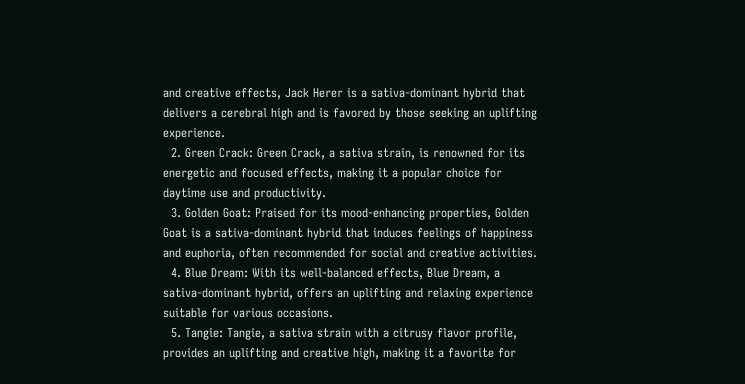and creative effects, Jack Herer is a sativa-dominant hybrid that delivers a cerebral high and is favored by those seeking an uplifting experience.
  2. Green Crack: Green Crack, a sativa strain, is renowned for its energetic and focused effects, making it a popular choice for daytime use and productivity.
  3. Golden Goat: Praised for its mood-enhancing properties, Golden Goat is a sativa-dominant hybrid that induces feelings of happiness and euphoria, often recommended for social and creative activities.
  4. Blue Dream: With its well-balanced effects, Blue Dream, a sativa-dominant hybrid, offers an uplifting and relaxing experience suitable for various occasions.
  5. Tangie: Tangie, a sativa strain with a citrusy flavor profile, provides an uplifting and creative high, making it a favorite for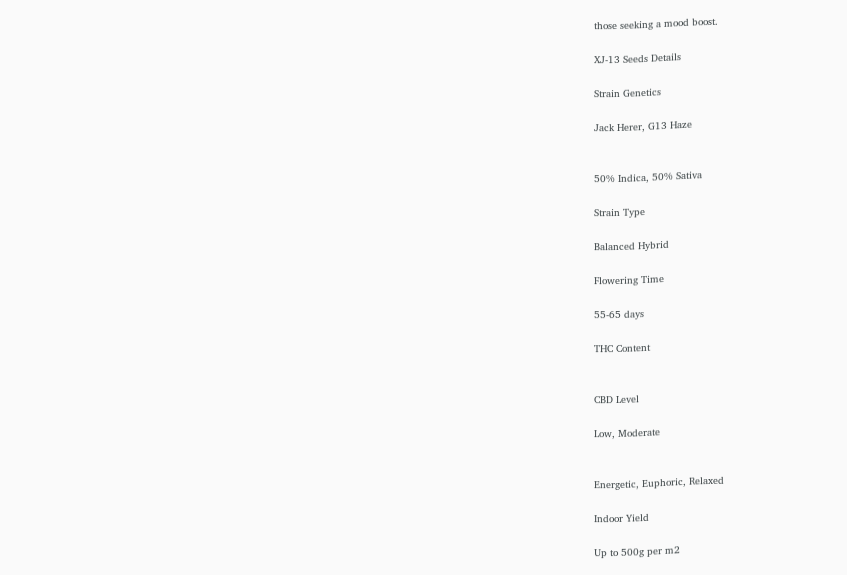those seeking a mood boost.

XJ-13 Seeds Details

Strain Genetics

Jack Herer, G13 Haze


50% Indica, 50% Sativa

Strain Type

Balanced Hybrid

Flowering Time

55-65 days

THC Content


CBD Level

Low, Moderate


Energetic, Euphoric, Relaxed

Indoor Yield

Up to 500g per m2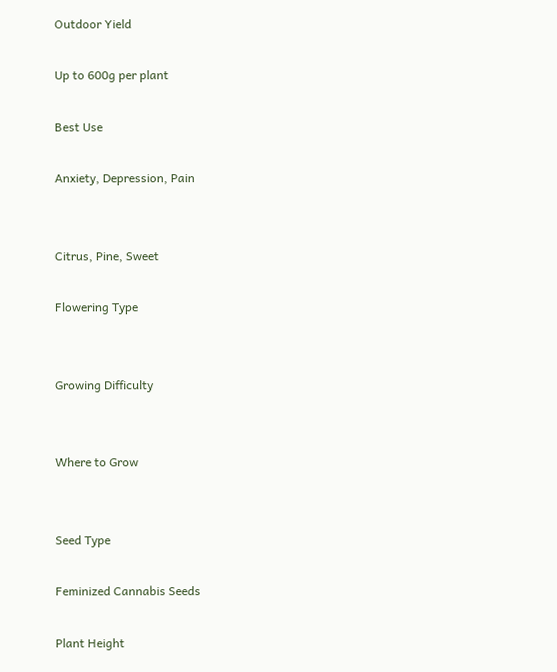Outdoor Yield

Up to 600g per plant

Best Use

Anxiety, Depression, Pain


Citrus, Pine, Sweet

Flowering Type


Growing Difficulty


Where to Grow


Seed Type

Feminized Cannabis Seeds

Plant Height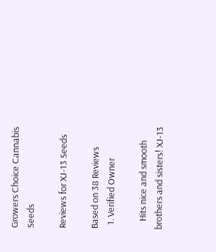Growers Choice Cannabis Seeds

Reviews for XJ-13 Seeds

Based on 38 Reviews
  1. Verified Owner

    Hits nice and smooth brothers and sisters! XJ-13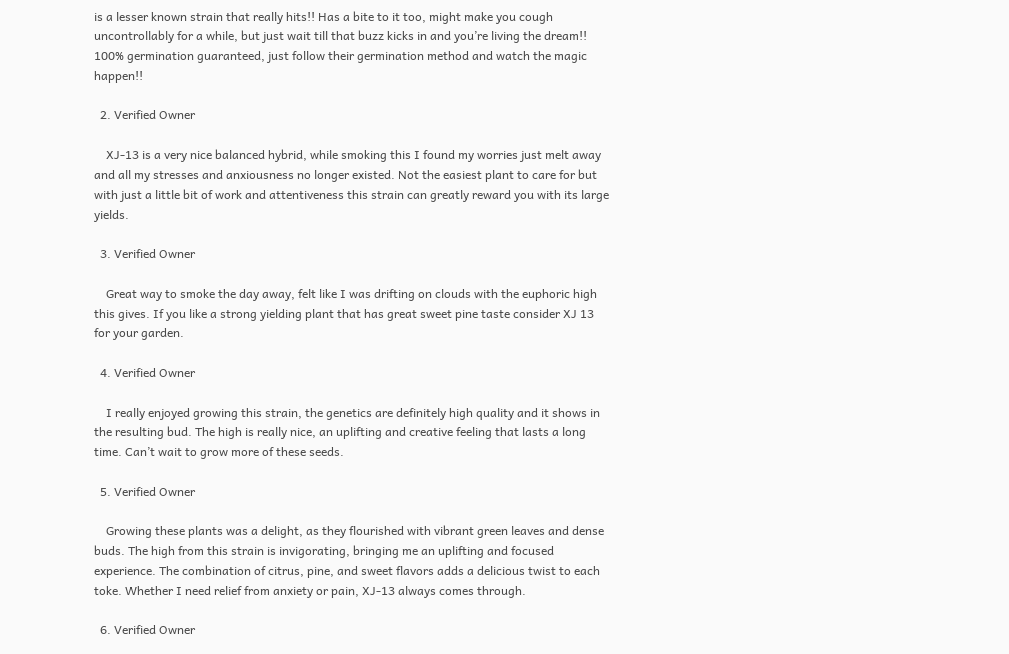is a lesser known strain that really hits!! Has a bite to it too, might make you cough uncontrollably for a while, but just wait till that buzz kicks in and you’re living the dream!! 100% germination guaranteed, just follow their germination method and watch the magic happen!!

  2. Verified Owner

    XJ-13 is a very nice balanced hybrid, while smoking this I found my worries just melt away and all my stresses and anxiousness no longer existed. Not the easiest plant to care for but with just a little bit of work and attentiveness this strain can greatly reward you with its large yields.

  3. Verified Owner

    Great way to smoke the day away, felt like I was drifting on clouds with the euphoric high this gives. If you like a strong yielding plant that has great sweet pine taste consider XJ 13 for your garden.

  4. Verified Owner

    I really enjoyed growing this strain, the genetics are definitely high quality and it shows in the resulting bud. The high is really nice, an uplifting and creative feeling that lasts a long time. Can’t wait to grow more of these seeds.

  5. Verified Owner

    Growing these plants was a delight, as they flourished with vibrant green leaves and dense buds. The high from this strain is invigorating, bringing me an uplifting and focused experience. The combination of citrus, pine, and sweet flavors adds a delicious twist to each toke. Whether I need relief from anxiety or pain, XJ-13 always comes through.

  6. Verified Owner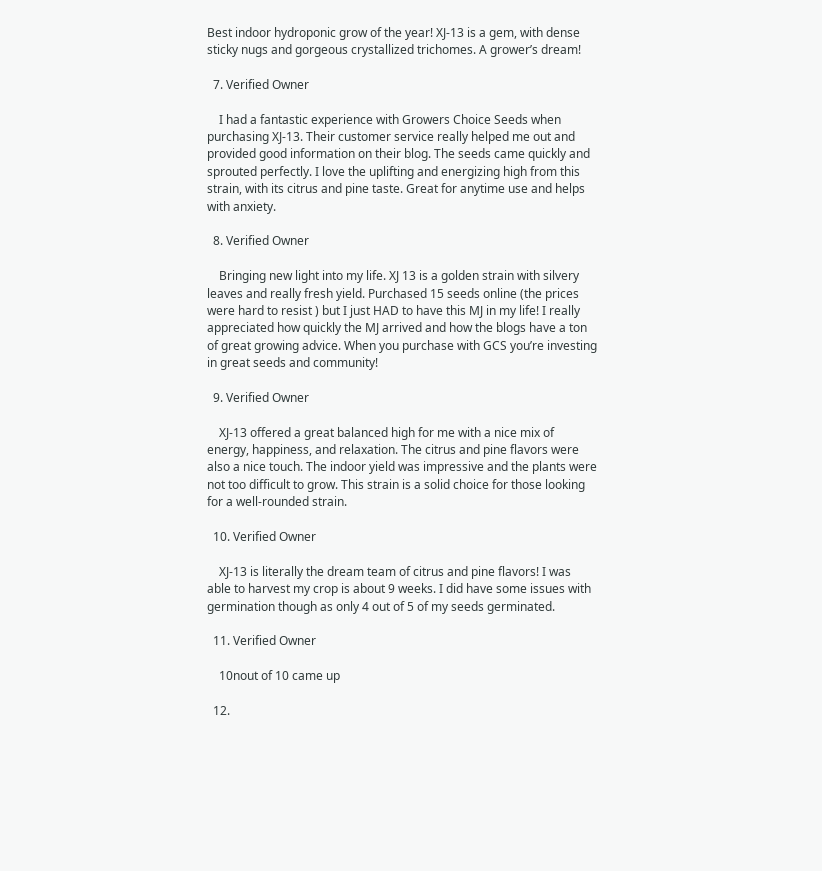Best indoor hydroponic grow of the year! XJ-13 is a gem, with dense sticky nugs and gorgeous crystallized trichomes. A grower’s dream!

  7. Verified Owner

    I had a fantastic experience with Growers Choice Seeds when purchasing XJ-13. Their customer service really helped me out and provided good information on their blog. The seeds came quickly and sprouted perfectly. I love the uplifting and energizing high from this strain, with its citrus and pine taste. Great for anytime use and helps with anxiety.

  8. Verified Owner

    Bringing new light into my life. XJ 13 is a golden strain with silvery leaves and really fresh yield. Purchased 15 seeds online (the prices were hard to resist ) but I just HAD to have this MJ in my life! I really appreciated how quickly the MJ arrived and how the blogs have a ton of great growing advice. When you purchase with GCS you’re investing in great seeds and community!

  9. Verified Owner

    XJ-13 offered a great balanced high for me with a nice mix of energy, happiness, and relaxation. The citrus and pine flavors were also a nice touch. The indoor yield was impressive and the plants were not too difficult to grow. This strain is a solid choice for those looking for a well-rounded strain.

  10. Verified Owner

    XJ-13 is literally the dream team of citrus and pine flavors! I was able to harvest my crop is about 9 weeks. I did have some issues with germination though as only 4 out of 5 of my seeds germinated.

  11. Verified Owner

    10nout of 10 came up

  12.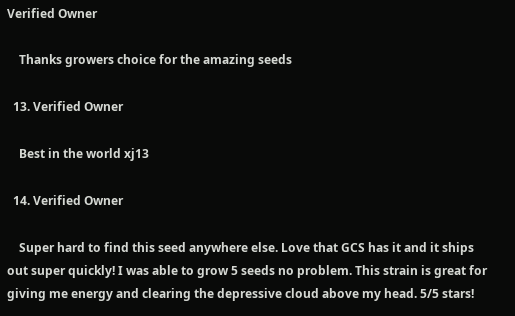Verified Owner

    Thanks growers choice for the amazing seeds

  13. Verified Owner

    Best in the world xj13

  14. Verified Owner

    Super hard to find this seed anywhere else. Love that GCS has it and it ships out super quickly! I was able to grow 5 seeds no problem. This strain is great for giving me energy and clearing the depressive cloud above my head. 5/5 stars!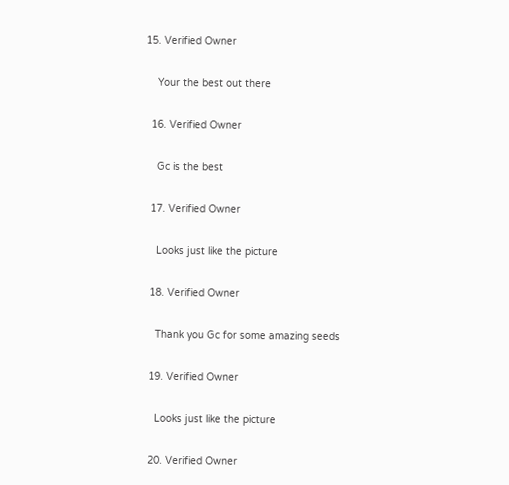15. Verified Owner

    Your the best out there

  16. Verified Owner

    Gc is the best

  17. Verified Owner

    Looks just like the picture

  18. Verified Owner

    Thank you Gc for some amazing seeds

  19. Verified Owner

    Looks just like the picture

  20. Verified Owner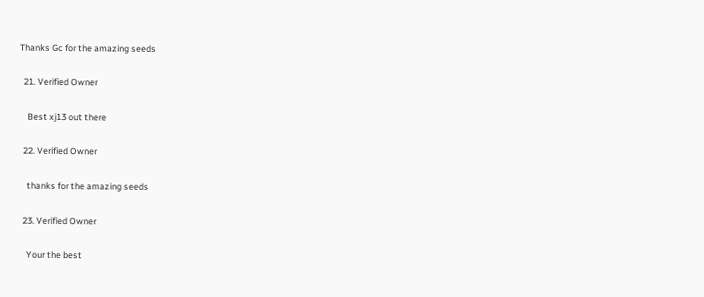Thanks Gc for the amazing seeds

  21. Verified Owner

    Best xj13 out there

  22. Verified Owner

    thanks for the amazing seeds

  23. Verified Owner

    Your the best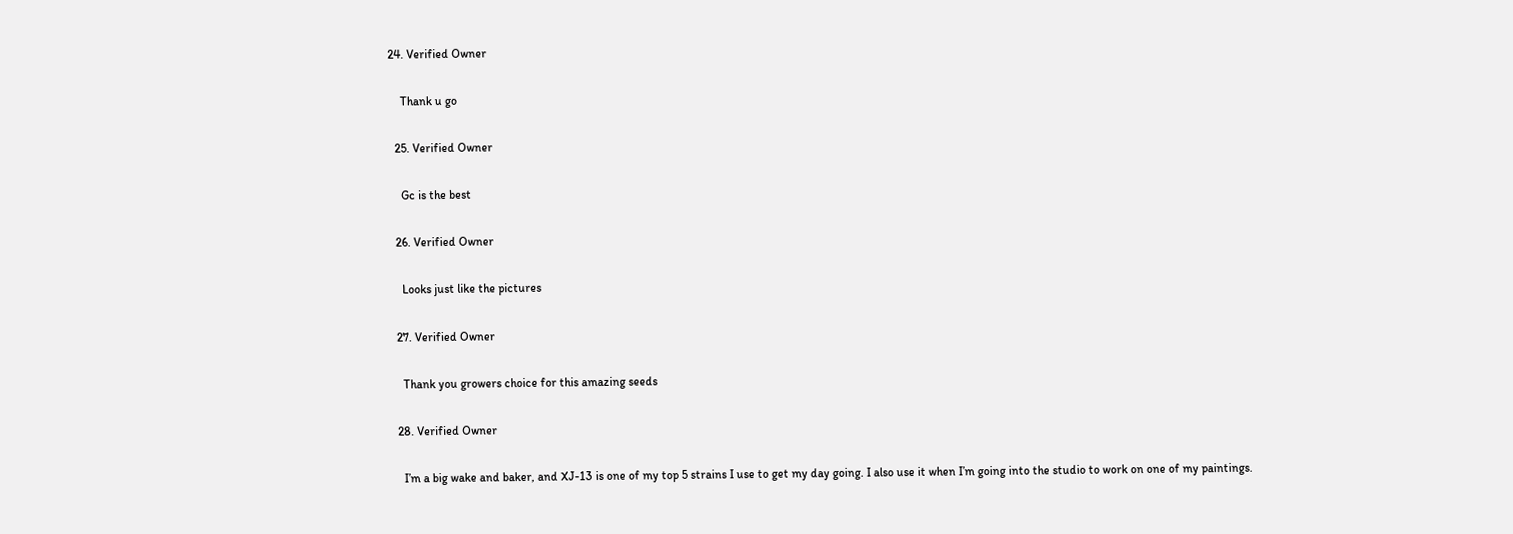24. Verified Owner

    Thank u go

  25. Verified Owner

    Gc is the best

  26. Verified Owner

    Looks just like the pictures

  27. Verified Owner

    Thank you growers choice for this amazing seeds

  28. Verified Owner

    I’m a big wake and baker, and XJ-13 is one of my top 5 strains I use to get my day going. I also use it when I’m going into the studio to work on one of my paintings.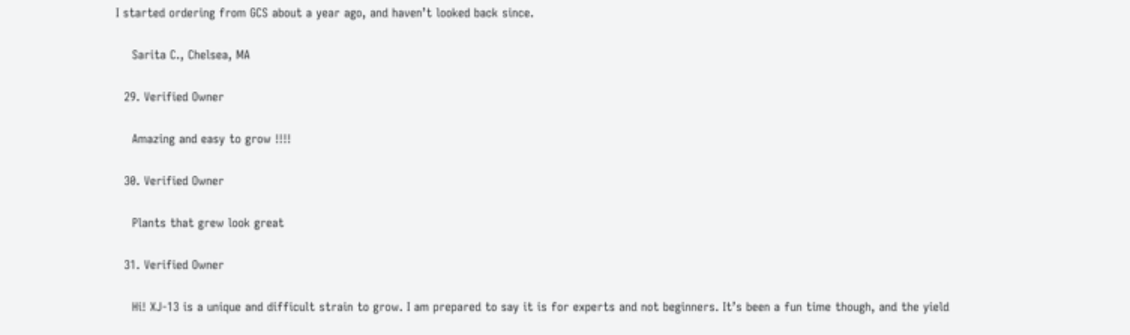I started ordering from GCS about a year ago, and haven’t looked back since.

    Sarita C., Chelsea, MA

  29. Verified Owner

    Amazing and easy to grow !!!!

  30. Verified Owner

    Plants that grew look great

  31. Verified Owner

    Hi! XJ-13 is a unique and difficult strain to grow. I am prepared to say it is for experts and not beginners. It’s been a fun time though, and the yield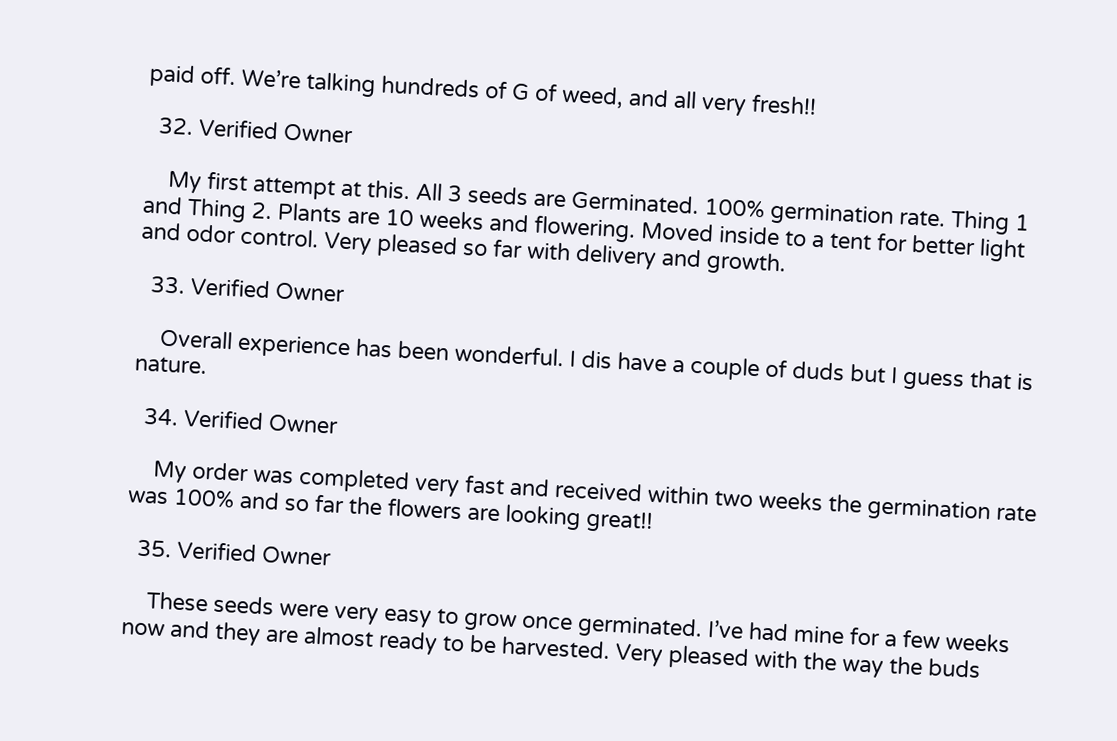paid off. We’re talking hundreds of G of weed, and all very fresh!!

  32. Verified Owner

    My first attempt at this. All 3 seeds are Germinated. 100% germination rate. Thing 1 and Thing 2. Plants are 10 weeks and flowering. Moved inside to a tent for better light and odor control. Very pleased so far with delivery and growth.

  33. Verified Owner

    Overall experience has been wonderful. I dis have a couple of duds but I guess that is nature.

  34. Verified Owner

    My order was completed very fast and received within two weeks the germination rate was 100% and so far the flowers are looking great!!

  35. Verified Owner

    These seeds were very easy to grow once germinated. I’ve had mine for a few weeks now and they are almost ready to be harvested. Very pleased with the way the buds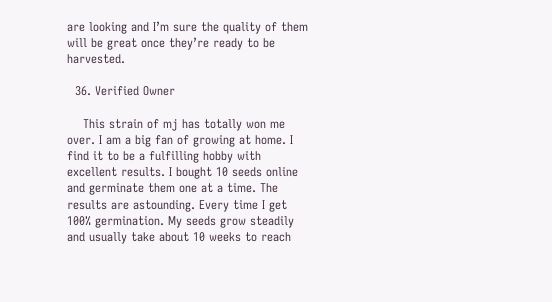are looking and I’m sure the quality of them will be great once they’re ready to be harvested.

  36. Verified Owner

    This strain of mj has totally won me over. I am a big fan of growing at home. I find it to be a fulfilling hobby with excellent results. I bought 10 seeds online and germinate them one at a time. The results are astounding. Every time I get 100% germination. My seeds grow steadily and usually take about 10 weeks to reach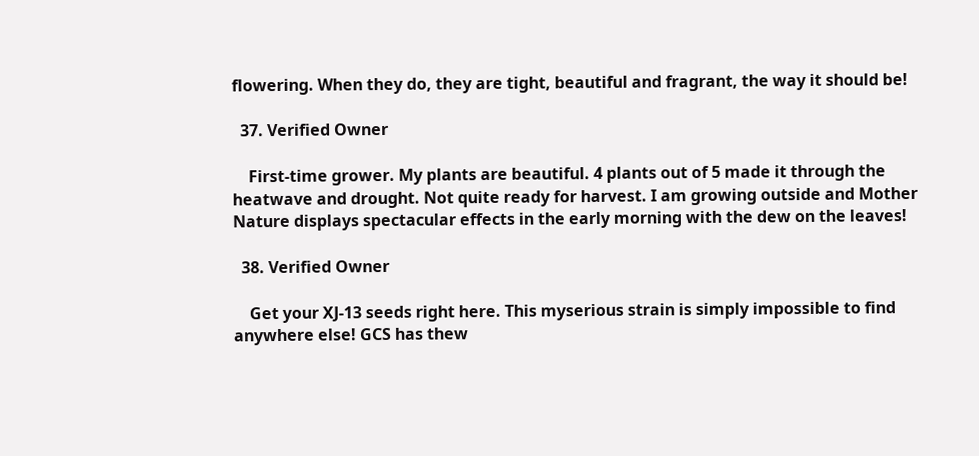flowering. When they do, they are tight, beautiful and fragrant, the way it should be!

  37. Verified Owner

    First-time grower. My plants are beautiful. 4 plants out of 5 made it through the heatwave and drought. Not quite ready for harvest. I am growing outside and Mother Nature displays spectacular effects in the early morning with the dew on the leaves!

  38. Verified Owner

    Get your XJ-13 seeds right here. This myserious strain is simply impossible to find anywhere else! GCS has thew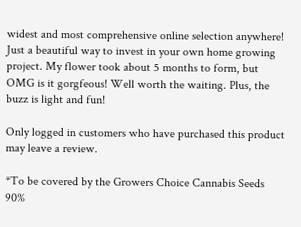widest and most comprehensive online selection anywhere! Just a beautiful way to invest in your own home growing project. My flower took about 5 months to form, but OMG is it gorgfeous! Well worth the waiting. Plus, the buzz is light and fun!

Only logged in customers who have purchased this product may leave a review.

*To be covered by the Growers Choice Cannabis Seeds 90%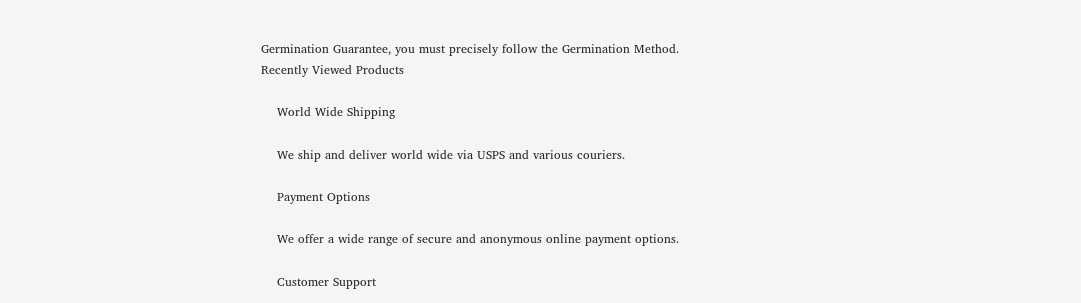Germination Guarantee, you must precisely follow the Germination Method.
Recently Viewed Products

    World Wide Shipping

    We ship and deliver world wide via USPS and various couriers.

    Payment Options

    We offer a wide range of secure and anonymous online payment options.

    Customer Support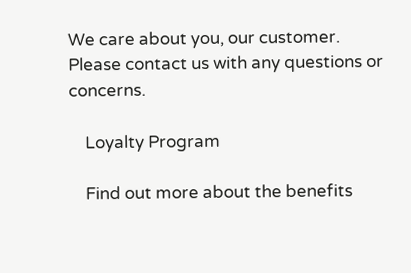We care about you, our customer. Please contact us with any questions or concerns.

    Loyalty Program

    Find out more about the benefits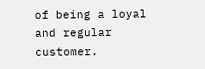of being a loyal and regular customer.